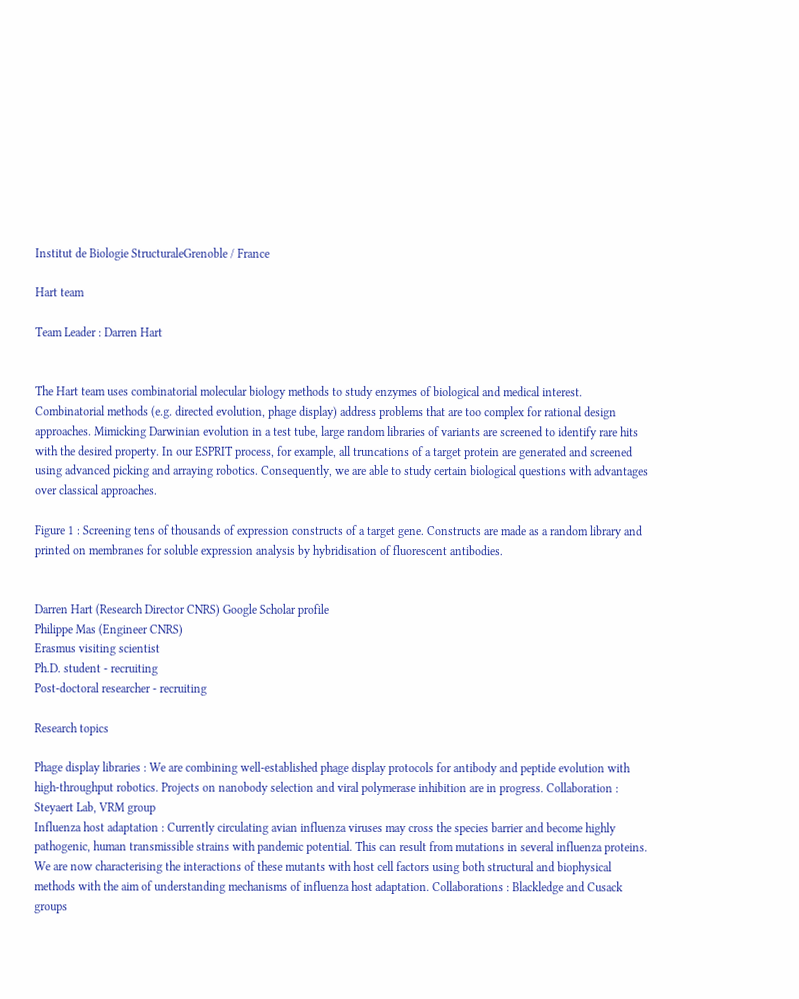Institut de Biologie StructuraleGrenoble / France

Hart team

Team Leader : Darren Hart


The Hart team uses combinatorial molecular biology methods to study enzymes of biological and medical interest.
Combinatorial methods (e.g. directed evolution, phage display) address problems that are too complex for rational design approaches. Mimicking Darwinian evolution in a test tube, large random libraries of variants are screened to identify rare hits with the desired property. In our ESPRIT process, for example, all truncations of a target protein are generated and screened using advanced picking and arraying robotics. Consequently, we are able to study certain biological questions with advantages over classical approaches.

Figure 1 : Screening tens of thousands of expression constructs of a target gene. Constructs are made as a random library and printed on membranes for soluble expression analysis by hybridisation of fluorescent antibodies.


Darren Hart (Research Director CNRS) Google Scholar profile
Philippe Mas (Engineer CNRS)
Erasmus visiting scientist
Ph.D. student - recruiting
Post-doctoral researcher - recruiting

Research topics

Phage display libraries : We are combining well-established phage display protocols for antibody and peptide evolution with high-throughput robotics. Projects on nanobody selection and viral polymerase inhibition are in progress. Collaboration : Steyaert Lab, VRM group
Influenza host adaptation : Currently circulating avian influenza viruses may cross the species barrier and become highly pathogenic, human transmissible strains with pandemic potential. This can result from mutations in several influenza proteins. We are now characterising the interactions of these mutants with host cell factors using both structural and biophysical methods with the aim of understanding mechanisms of influenza host adaptation. Collaborations : Blackledge and Cusack groups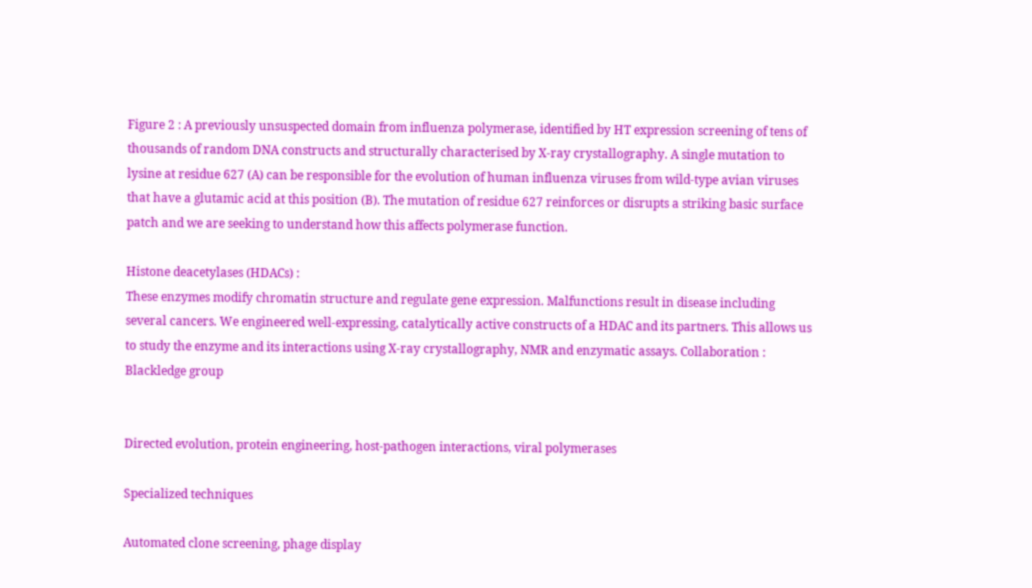Figure 2 : A previously unsuspected domain from influenza polymerase, identified by HT expression screening of tens of thousands of random DNA constructs and structurally characterised by X-ray crystallography. A single mutation to lysine at residue 627 (A) can be responsible for the evolution of human influenza viruses from wild-type avian viruses that have a glutamic acid at this position (B). The mutation of residue 627 reinforces or disrupts a striking basic surface patch and we are seeking to understand how this affects polymerase function.

Histone deacetylases (HDACs) :
These enzymes modify chromatin structure and regulate gene expression. Malfunctions result in disease including several cancers. We engineered well-expressing, catalytically active constructs of a HDAC and its partners. This allows us to study the enzyme and its interactions using X-ray crystallography, NMR and enzymatic assays. Collaboration : Blackledge group


Directed evolution, protein engineering, host-pathogen interactions, viral polymerases

Specialized techniques

Automated clone screening, phage display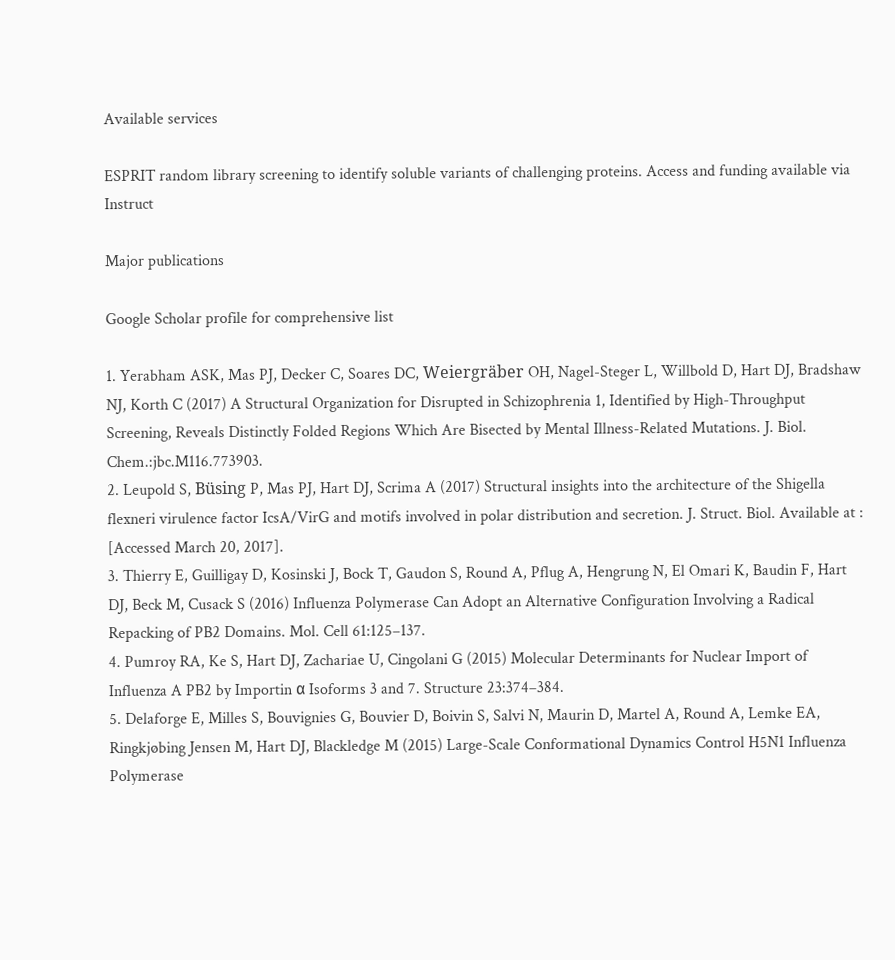Available services

ESPRIT random library screening to identify soluble variants of challenging proteins. Access and funding available via Instruct

Major publications

Google Scholar profile for comprehensive list

1. Yerabham ASK, Mas PJ, Decker C, Soares DC, Weiergräber OH, Nagel-Steger L, Willbold D, Hart DJ, Bradshaw NJ, Korth C (2017) A Structural Organization for Disrupted in Schizophrenia 1, Identified by High-Throughput Screening, Reveals Distinctly Folded Regions Which Are Bisected by Mental Illness-Related Mutations. J. Biol. Chem.:jbc.M116.773903.
2. Leupold S, Büsing P, Mas PJ, Hart DJ, Scrima A (2017) Structural insights into the architecture of the Shigella flexneri virulence factor IcsA/VirG and motifs involved in polar distribution and secretion. J. Struct. Biol. Available at : [Accessed March 20, 2017].
3. Thierry E, Guilligay D, Kosinski J, Bock T, Gaudon S, Round A, Pflug A, Hengrung N, El Omari K, Baudin F, Hart DJ, Beck M, Cusack S (2016) Influenza Polymerase Can Adopt an Alternative Configuration Involving a Radical Repacking of PB2 Domains. Mol. Cell 61:125–137.
4. Pumroy RA, Ke S, Hart DJ, Zachariae U, Cingolani G (2015) Molecular Determinants for Nuclear Import of Influenza A PB2 by Importin α Isoforms 3 and 7. Structure 23:374–384.
5. Delaforge E, Milles S, Bouvignies G, Bouvier D, Boivin S, Salvi N, Maurin D, Martel A, Round A, Lemke EA, Ringkjøbing Jensen M, Hart DJ, Blackledge M (2015) Large-Scale Conformational Dynamics Control H5N1 Influenza Polymerase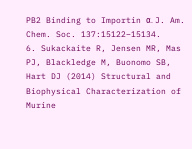PB2 Binding to Importin α. J. Am. Chem. Soc. 137:15122–15134.
6. Sukackaite R, Jensen MR, Mas PJ, Blackledge M, Buonomo SB, Hart DJ (2014) Structural and Biophysical Characterization of Murine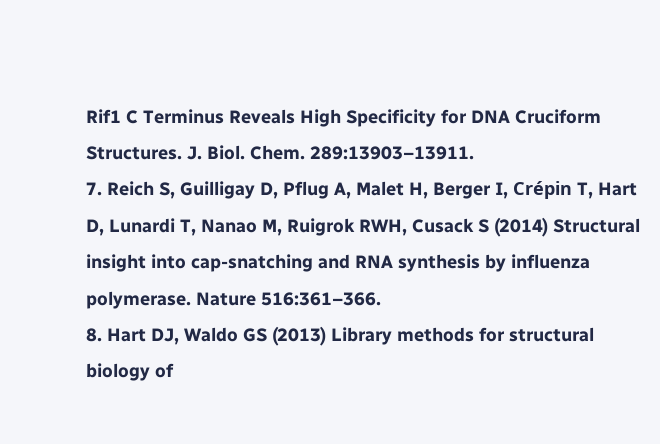Rif1 C Terminus Reveals High Specificity for DNA Cruciform Structures. J. Biol. Chem. 289:13903–13911.
7. Reich S, Guilligay D, Pflug A, Malet H, Berger I, Crépin T, Hart D, Lunardi T, Nanao M, Ruigrok RWH, Cusack S (2014) Structural insight into cap-snatching and RNA synthesis by influenza polymerase. Nature 516:361–366.
8. Hart DJ, Waldo GS (2013) Library methods for structural biology of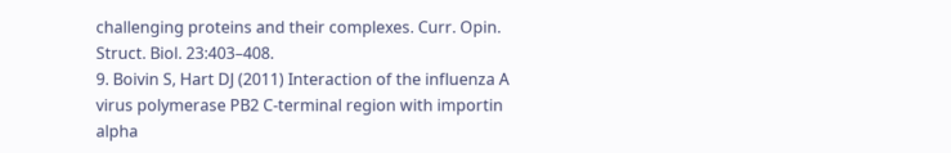challenging proteins and their complexes. Curr. Opin. Struct. Biol. 23:403–408.
9. Boivin S, Hart DJ (2011) Interaction of the influenza A virus polymerase PB2 C-terminal region with importin alpha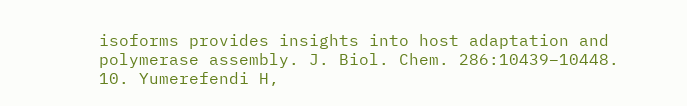isoforms provides insights into host adaptation and polymerase assembly. J. Biol. Chem. 286:10439–10448.
10. Yumerefendi H,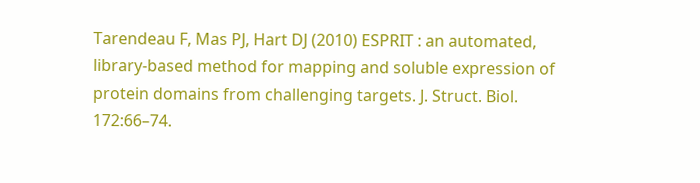Tarendeau F, Mas PJ, Hart DJ (2010) ESPRIT : an automated, library-based method for mapping and soluble expression of protein domains from challenging targets. J. Struct. Biol. 172:66–74.